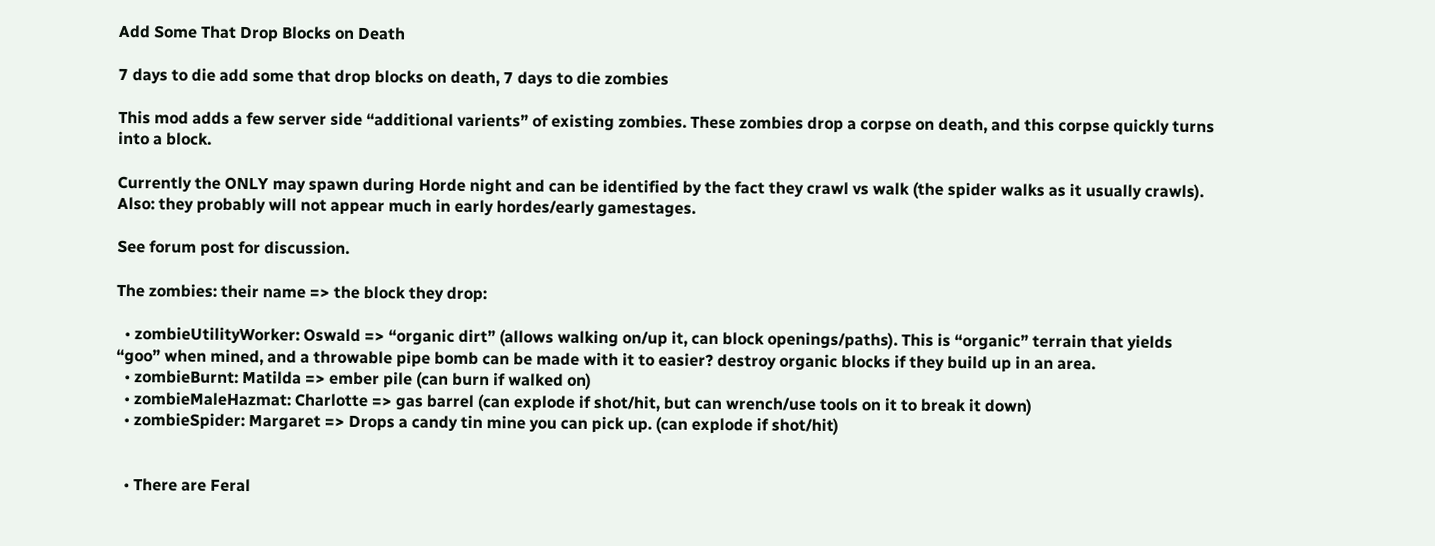Add Some That Drop Blocks on Death

7 days to die add some that drop blocks on death, 7 days to die zombies

This mod adds a few server side “additional varients” of existing zombies. These zombies drop a corpse on death, and this corpse quickly turns into a block.

Currently the ONLY may spawn during Horde night and can be identified by the fact they crawl vs walk (the spider walks as it usually crawls). Also: they probably will not appear much in early hordes/early gamestages.

See forum post for discussion.

The zombies: their name => the block they drop:

  • zombieUtilityWorker: Oswald => “organic dirt” (allows walking on/up it, can block openings/paths). This is “organic” terrain that yields “goo” when mined, and a throwable pipe bomb can be made with it to easier? destroy organic blocks if they build up in an area.
  • zombieBurnt: Matilda => ember pile (can burn if walked on)
  • zombieMaleHazmat: Charlotte => gas barrel (can explode if shot/hit, but can wrench/use tools on it to break it down)
  • zombieSpider: Margaret => Drops a candy tin mine you can pick up. (can explode if shot/hit)


  • There are Feral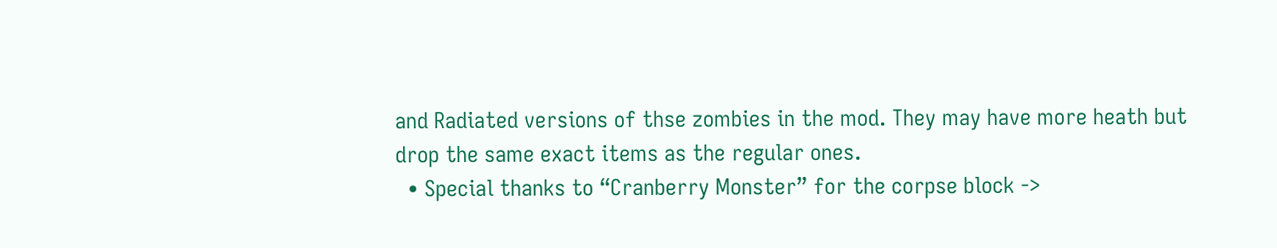and Radiated versions of thse zombies in the mod. They may have more heath but drop the same exact items as the regular ones.
  • Special thanks to “Cranberry Monster” for the corpse block ->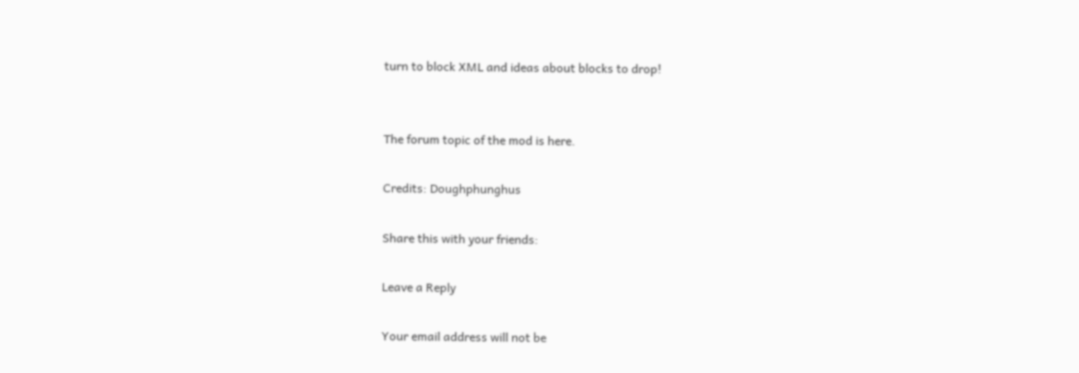turn to block XML and ideas about blocks to drop!


The forum topic of the mod is here.

Credits: Doughphunghus

Share this with your friends:

Leave a Reply

Your email address will not be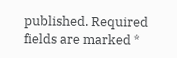published. Required fields are marked *